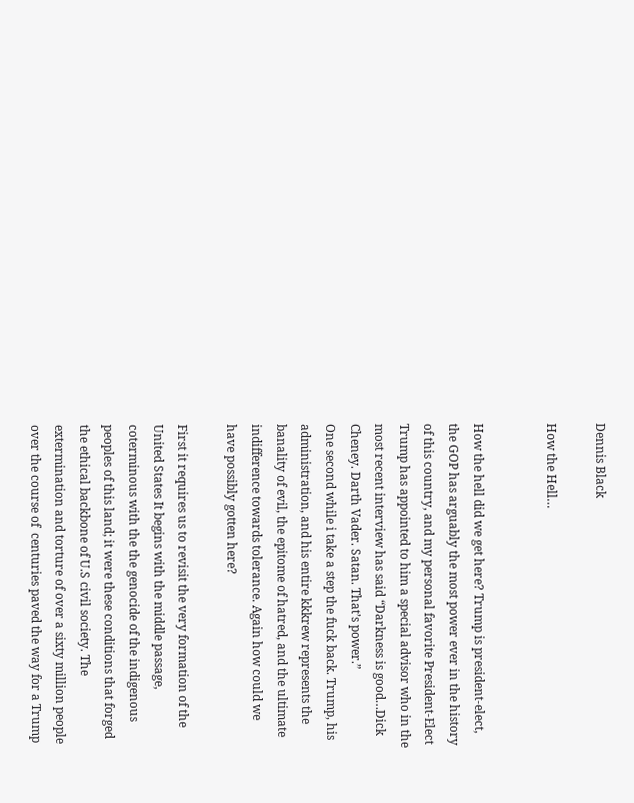Dennis Black

How the Hell…


How the hell did we get here? Trump is president-elect, the GOP has arguably the most power ever in the history of this country, and my personal favorite President-Elect Trump has appointed to him a special advisor who in the most recent interview has said “Darkness is good…Dick Cheney. Darth Vader. Satan. That’s power.”
One second while i take a step the fuck back. Trump, his administration, and his entire kkkrew represents the banality of evil, the epitome of hatred, and the ultimate indifference towards tolerance. Again how could we have possibly gotten here?

First it requires us to revisit the very formation of the United States It begins with the middle passage, coterminous with the the genocide of the indigenous peoples of this land; it were these conditions that forged the ethical backbone of U.S civil society. The extermination and torture of over a sixty million people over the course of  centuries paved the way for a Trump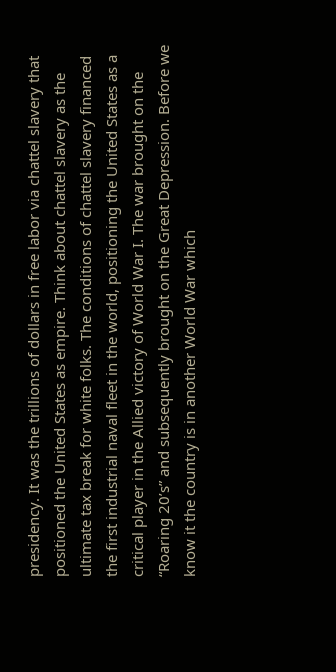presidency. It was the trillions of dollars in free labor via chattel slavery that positioned the United States as empire. Think about chattel slavery as the ultimate tax break for white folks. The conditions of chattel slavery financed the first industrial naval fleet in the world, positioning the United States as a critical player in the Allied victory of World War I. The war brought on the “Roaring 20’s” and subsequently brought on the Great Depression. Before we know it the country is in another World War which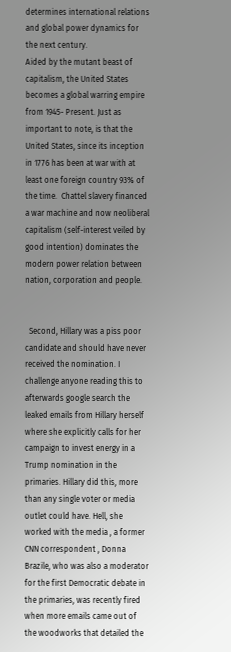determines international relations and global power dynamics for the next century.
Aided by the mutant beast of capitalism, the United States becomes a global warring empire from 1945- Present. Just as important to note, is that the United States, since its inception in 1776 has been at war with at least one foreign country 93% of the time.  Chattel slavery financed a war machine and now neoliberal capitalism (self-interest veiled by good intention) dominates the modern power relation between nation, corporation and people.


  Second, Hillary was a piss poor candidate and should have never received the nomination. I challenge anyone reading this to afterwards google search the leaked emails from Hillary herself where she explicitly calls for her campaign to invest energy in a Trump nomination in the primaries. Hillary did this, more than any single voter or media outlet could have. Hell, she worked with the media , a former CNN correspondent , Donna Brazile, who was also a moderator for the first Democratic debate in the primaries, was recently fired when more emails came out of the woodworks that detailed the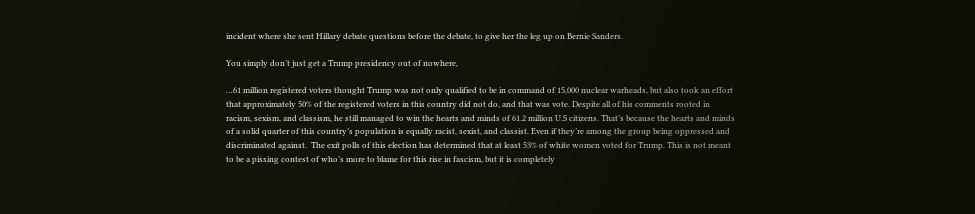incident where she sent Hillary debate questions before the debate, to give her the leg up on Bernie Sanders.

You simply don’t just get a Trump presidency out of nowhere,

…61 million registered voters thought Trump was not only qualified to be in command of 15,000 nuclear warheads, but also took an effort that approximately 50% of the registered voters in this country did not do, and that was vote. Despite all of his comments rooted in racism, sexism, and classism, he still managed to win the hearts and minds of 61.2 million U.S citizens. That’s because the hearts and minds of a solid quarter of this country’s population is equally racist, sexist, and classist. Even if they’re among the group being oppressed and discriminated against.  The exit polls of this election has determined that at least 53% of white women voted for Trump. This is not meant to be a pissing contest of who’s more to blame for this rise in fascism, but it is completely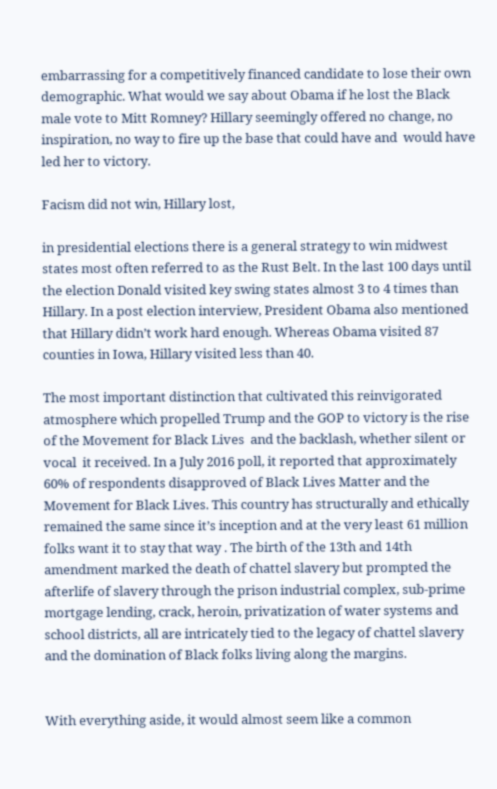embarrassing for a competitively financed candidate to lose their own demographic. What would we say about Obama if he lost the Black male vote to Mitt Romney? Hillary seemingly offered no change, no inspiration, no way to fire up the base that could have and  would have led her to victory.

Facism did not win, Hillary lost,

in presidential elections there is a general strategy to win midwest states most often referred to as the Rust Belt. In the last 100 days until the election Donald visited key swing states almost 3 to 4 times than Hillary. In a post election interview, President Obama also mentioned that Hillary didn’t work hard enough. Whereas Obama visited 87 counties in Iowa, Hillary visited less than 40.

The most important distinction that cultivated this reinvigorated atmosphere which propelled Trump and the GOP to victory is the rise of the Movement for Black Lives  and the backlash, whether silent or vocal  it received. In a July 2016 poll, it reported that approximately 60% of respondents disapproved of Black Lives Matter and the Movement for Black Lives. This country has structurally and ethically remained the same since it’s inception and at the very least 61 million folks want it to stay that way . The birth of the 13th and 14th amendment marked the death of chattel slavery but prompted the afterlife of slavery through the prison industrial complex, sub-prime mortgage lending, crack, heroin, privatization of water systems and school districts, all are intricately tied to the legacy of chattel slavery and the domination of Black folks living along the margins.


With everything aside, it would almost seem like a common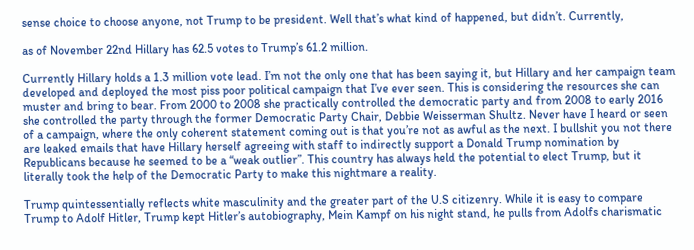sense choice to choose anyone, not Trump to be president. Well that’s what kind of happened, but didn’t. Currently,

as of November 22nd Hillary has 62.5 votes to Trump’s 61.2 million.

Currently Hillary holds a 1.3 million vote lead. I’m not the only one that has been saying it, but Hillary and her campaign team developed and deployed the most piss poor political campaign that I’ve ever seen. This is considering the resources she can muster and bring to bear. From 2000 to 2008 she practically controlled the democratic party and from 2008 to early 2016 she controlled the party through the former Democratic Party Chair, Debbie Weisserman Shultz. Never have I heard or seen of a campaign, where the only coherent statement coming out is that you’re not as awful as the next. I bullshit you not there are leaked emails that have Hillary herself agreeing with staff to indirectly support a Donald Trump nomination by Republicans because he seemed to be a “weak outlier”. This country has always held the potential to elect Trump, but it  literally took the help of the Democratic Party to make this nightmare a reality.

Trump quintessentially reflects white masculinity and the greater part of the U.S citizenry. While it is easy to compare Trump to Adolf Hitler, Trump kept Hitler’s autobiography, Mein Kampf on his night stand, he pulls from Adolfs charismatic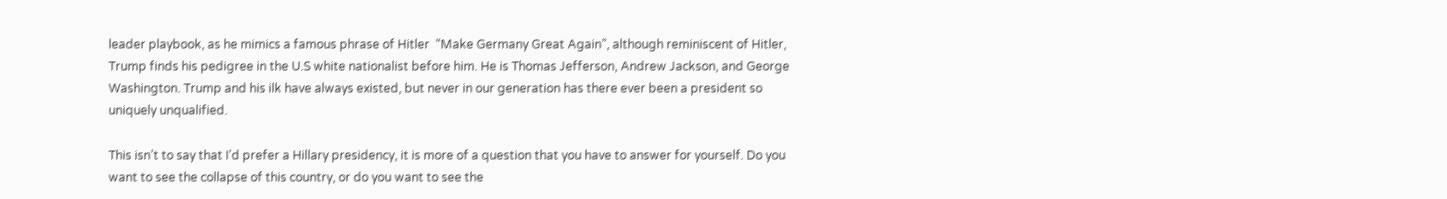leader playbook, as he mimics a famous phrase of Hitler  “Make Germany Great Again”, although reminiscent of Hitler, Trump finds his pedigree in the U.S white nationalist before him. He is Thomas Jefferson, Andrew Jackson, and George Washington. Trump and his ilk have always existed, but never in our generation has there ever been a president so uniquely unqualified.

This isn’t to say that I’d prefer a Hillary presidency, it is more of a question that you have to answer for yourself. Do you want to see the collapse of this country, or do you want to see the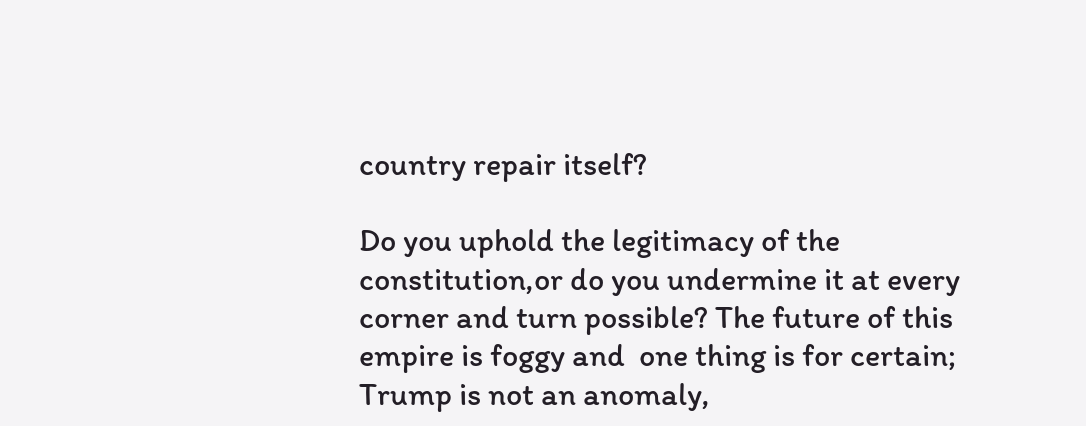country repair itself?

Do you uphold the legitimacy of the constitution,or do you undermine it at every corner and turn possible? The future of this empire is foggy and  one thing is for certain; Trump is not an anomaly,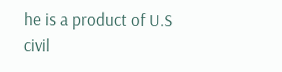he is a product of U.S civil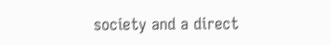society and a direct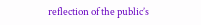reflection of the public’s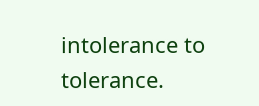intolerance to tolerance.